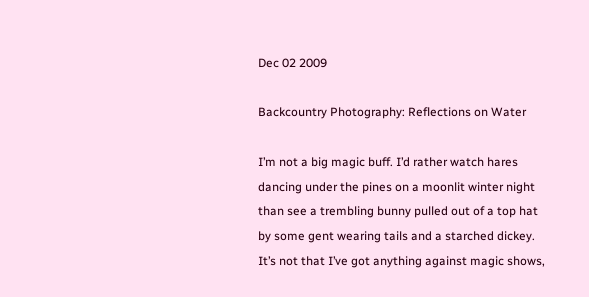Dec 02 2009

Backcountry Photography: Reflections on Water

I’m not a big magic buff. I’d rather watch hares dancing under the pines on a moonlit winter night than see a trembling bunny pulled out of a top hat by some gent wearing tails and a starched dickey. It’s not that I’ve got anything against magic shows,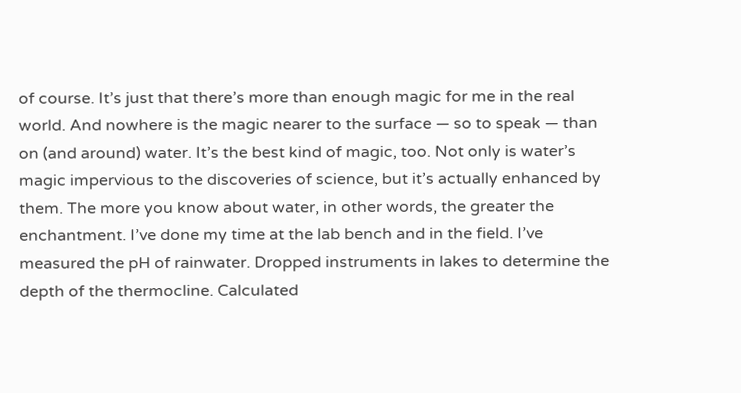of course. It’s just that there’s more than enough magic for me in the real world. And nowhere is the magic nearer to the surface — so to speak — than on (and around) water. It’s the best kind of magic, too. Not only is water’s magic impervious to the discoveries of science, but it’s actually enhanced by them. The more you know about water, in other words, the greater the enchantment. I’ve done my time at the lab bench and in the field. I’ve measured the pH of rainwater. Dropped instruments in lakes to determine the depth of the thermocline. Calculated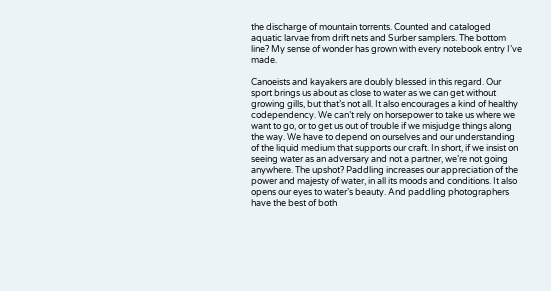the discharge of mountain torrents. Counted and cataloged aquatic larvae from drift nets and Surber samplers. The bottom line? My sense of wonder has grown with every notebook entry I’ve made.

Canoeists and kayakers are doubly blessed in this regard. Our sport brings us about as close to water as we can get without growing gills, but that’s not all. It also encourages a kind of healthy codependency. We can’t rely on horsepower to take us where we want to go, or to get us out of trouble if we misjudge things along the way. We have to depend on ourselves and our understanding of the liquid medium that supports our craft. In short, if we insist on seeing water as an adversary and not a partner, we’re not going anywhere. The upshot? Paddling increases our appreciation of the power and majesty of water, in all its moods and conditions. It also opens our eyes to water’s beauty. And paddling photographers have the best of both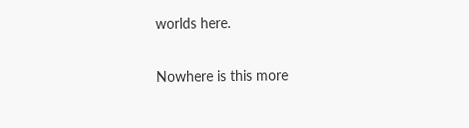worlds here.

Nowhere is this more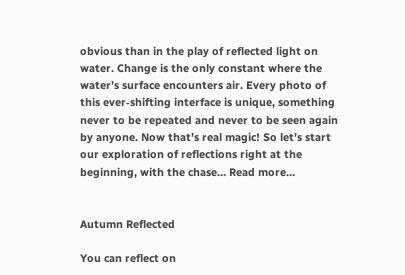obvious than in the play of reflected light on water. Change is the only constant where the water’s surface encounters air. Every photo of this ever‑shifting interface is unique, something never to be repeated and never to be seen again by anyone. Now that’s real magic! So let’s start our exploration of reflections right at the beginning, with the chase… Read more…


Autumn Reflected

You can reflect on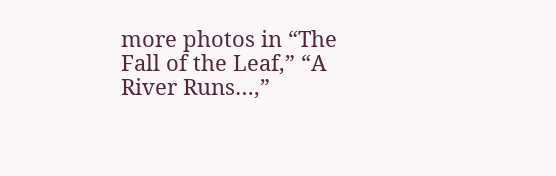more photos in “The Fall of the Leaf,” “A River Runs…,”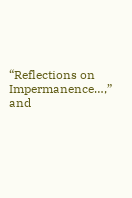“Reflections on Impermanence…,” and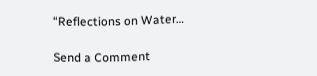“Reflections on Water…

Send a Comment